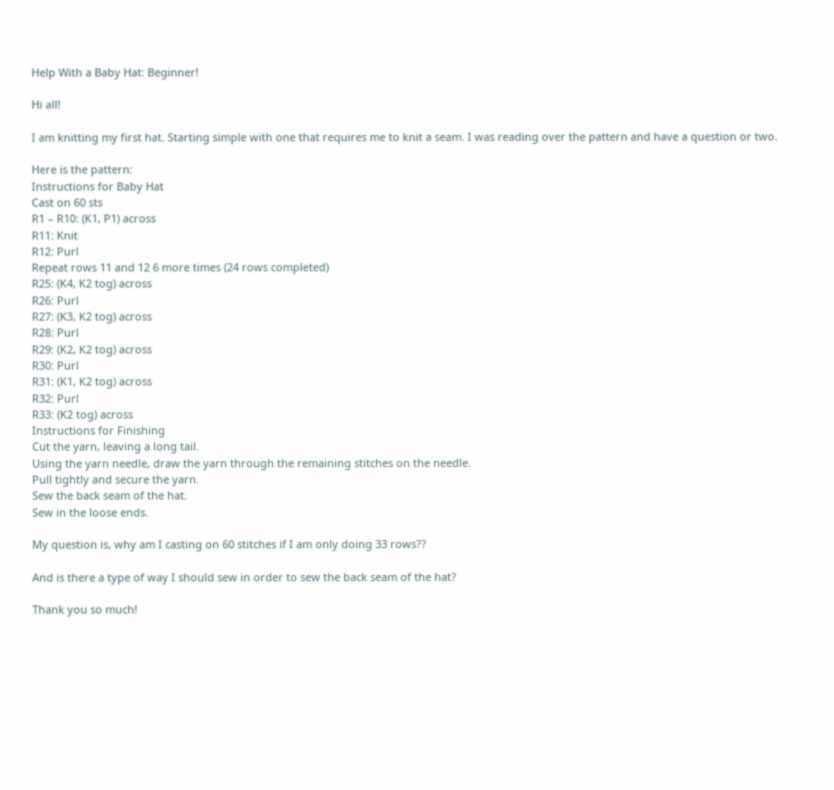Help With a Baby Hat: Beginner!

Hi all!

I am knitting my first hat. Starting simple with one that requires me to knit a seam. I was reading over the pattern and have a question or two.

Here is the pattern:
Instructions for Baby Hat
Cast on 60 sts
R1 – R10: (K1, P1) across
R11: Knit
R12: Purl
Repeat rows 11 and 12 6 more times (24 rows completed)
R25: (K4, K2 tog) across
R26: Purl
R27: (K3, K2 tog) across
R28: Purl
R29: (K2, K2 tog) across
R30: Purl
R31: (K1, K2 tog) across
R32: Purl
R33: (K2 tog) across
Instructions for Finishing
Cut the yarn, leaving a long tail.
Using the yarn needle, draw the yarn through the remaining stitches on the needle.
Pull tightly and secure the yarn.
Sew the back seam of the hat.
Sew in the loose ends.

My question is, why am I casting on 60 stitches if I am only doing 33 rows??

And is there a type of way I should sew in order to sew the back seam of the hat?

Thank you so much!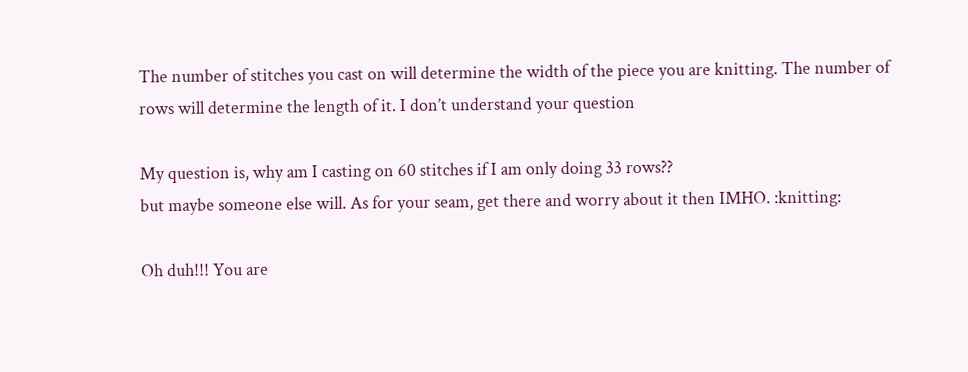The number of stitches you cast on will determine the width of the piece you are knitting. The number of rows will determine the length of it. I don’t understand your question

My question is, why am I casting on 60 stitches if I am only doing 33 rows??
but maybe someone else will. As for your seam, get there and worry about it then IMHO. :knitting:

Oh duh!!! You are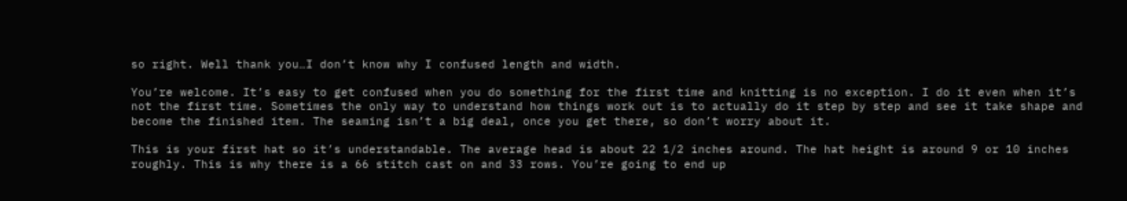so right. Well thank you…I don’t know why I confused length and width.

You’re welcome. It’s easy to get confused when you do something for the first time and knitting is no exception. I do it even when it’s not the first time. Sometimes the only way to understand how things work out is to actually do it step by step and see it take shape and become the finished item. The seaming isn’t a big deal, once you get there, so don’t worry about it.

This is your first hat so it’s understandable. The average head is about 22 1/2 inches around. The hat height is around 9 or 10 inches roughly. This is why there is a 66 stitch cast on and 33 rows. You’re going to end up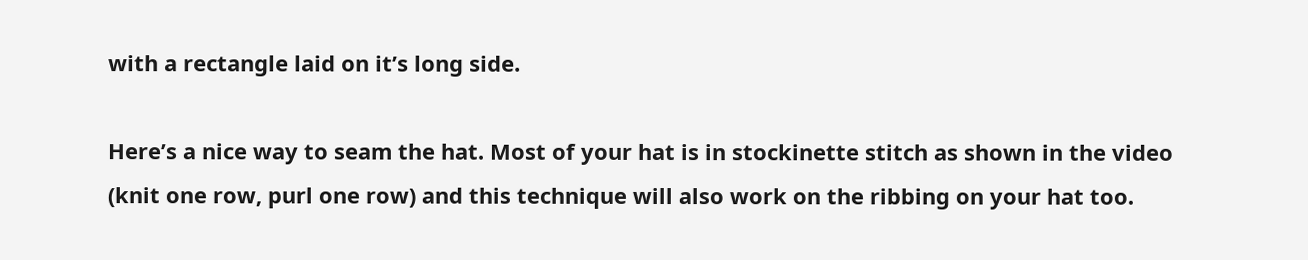with a rectangle laid on it’s long side.

Here’s a nice way to seam the hat. Most of your hat is in stockinette stitch as shown in the video (knit one row, purl one row) and this technique will also work on the ribbing on your hat too.